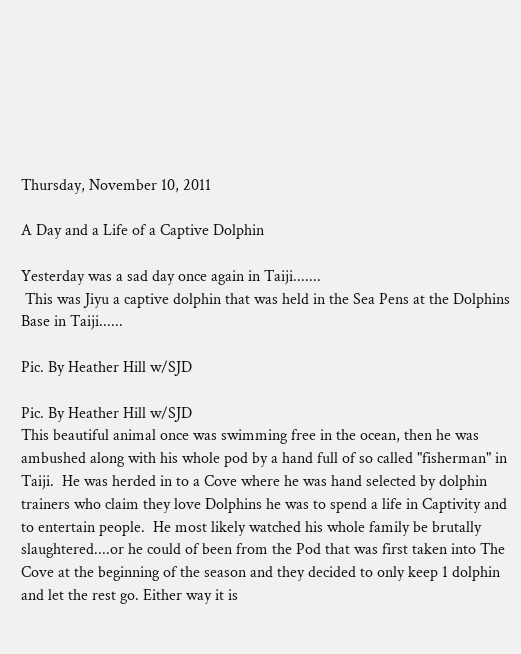Thursday, November 10, 2011

A Day and a Life of a Captive Dolphin

Yesterday was a sad day once again in Taiji.......
 This was Jiyu a captive dolphin that was held in the Sea Pens at the Dolphins Base in Taiji......

Pic. By Heather Hill w/SJD

Pic. By Heather Hill w/SJD
This beautiful animal once was swimming free in the ocean, then he was ambushed along with his whole pod by a hand full of so called "fisherman" in Taiji.  He was herded in to a Cove where he was hand selected by dolphin trainers who claim they love Dolphins he was to spend a life in Captivity and to entertain people.  He most likely watched his whole family be brutally slaughtered....or he could of been from the Pod that was first taken into The Cove at the beginning of the season and they decided to only keep 1 dolphin and let the rest go. Either way it is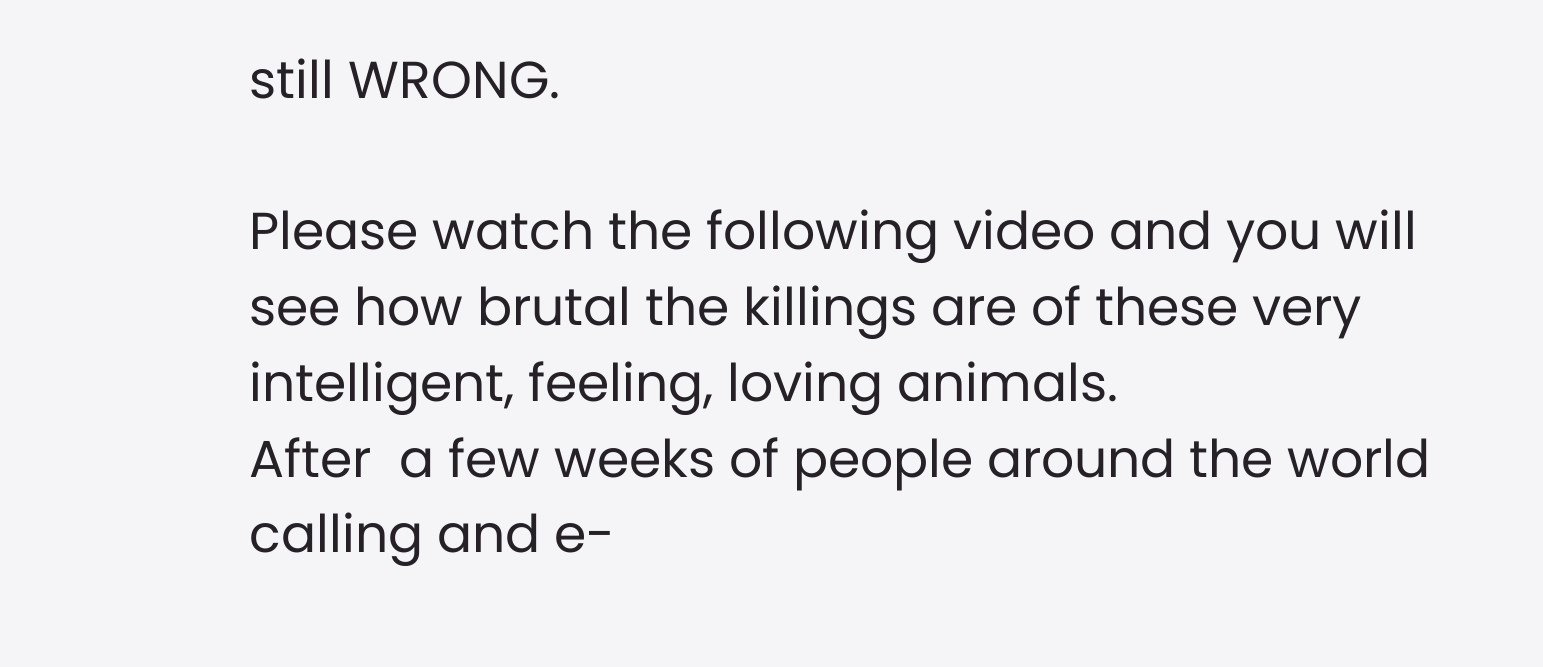still WRONG.

Please watch the following video and you will see how brutal the killings are of these very intelligent, feeling, loving animals.
After  a few weeks of people around the world calling and e-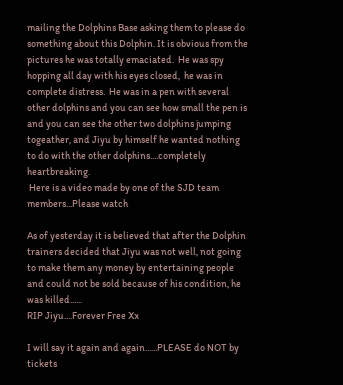mailing the Dolphins Base asking them to please do something about this Dolphin. It is obvious from the pictures he was totally emaciated.  He was spy hopping all day with his eyes closed,  he was in complete distress.  He was in a pen with several other dolphins and you can see how small the pen is and you can see the other two dolphins jumping togeather, and Jiyu by himself he wanted nothing to do with the other dolphins....completely heartbreaking.
 Here is a video made by one of the SJD team members...Please watch

As of yesterday it is believed that after the Dolphin trainers decided that Jiyu was not well, not going to make them any money by entertaining people and could not be sold because of his condition, he was killed......
RIP Jiyu....Forever Free Xx

I will say it again and again......PLEASE do NOT by tickets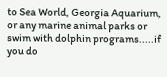to Sea World, Georgia Aquarium, or any marine animal parks or swim with dolphin programs.....if you do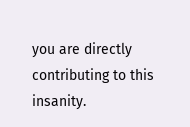you are directly contributing to this insanity.